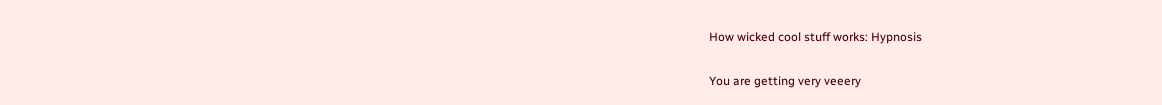How wicked cool stuff works: Hypnosis

You are getting very veeery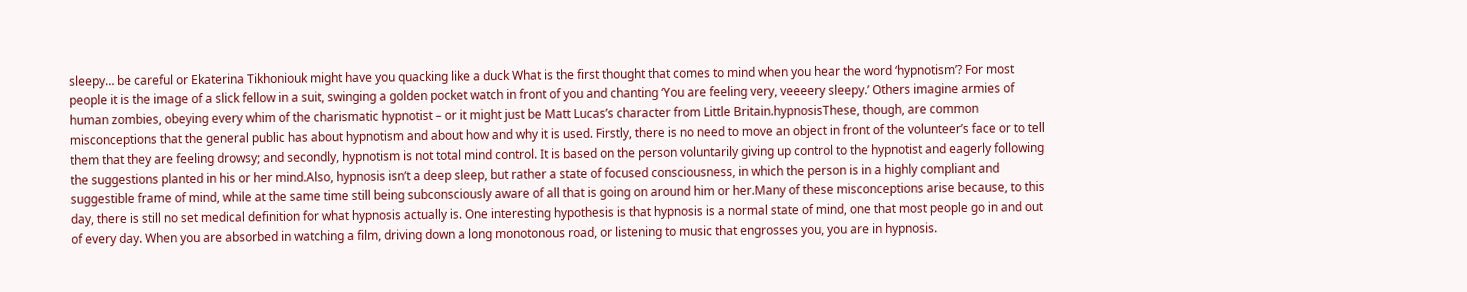sleepy… be careful or Ekaterina Tikhoniouk might have you quacking like a duck What is the first thought that comes to mind when you hear the word ‘hypnotism’? For most people it is the image of a slick fellow in a suit, swinging a golden pocket watch in front of you and chanting ‘You are feeling very, veeeery sleepy.’ Others imagine armies of human zombies, obeying every whim of the charismatic hypnotist – or it might just be Matt Lucas’s character from Little Britain.hypnosisThese, though, are common misconceptions that the general public has about hypnotism and about how and why it is used. Firstly, there is no need to move an object in front of the volunteer’s face or to tell them that they are feeling drowsy; and secondly, hypnotism is not total mind control. It is based on the person voluntarily giving up control to the hypnotist and eagerly following the suggestions planted in his or her mind.Also, hypnosis isn’t a deep sleep, but rather a state of focused consciousness, in which the person is in a highly compliant and suggestible frame of mind, while at the same time still being subconsciously aware of all that is going on around him or her.Many of these misconceptions arise because, to this day, there is still no set medical definition for what hypnosis actually is. One interesting hypothesis is that hypnosis is a normal state of mind, one that most people go in and out of every day. When you are absorbed in watching a film, driving down a long monotonous road, or listening to music that engrosses you, you are in hypnosis.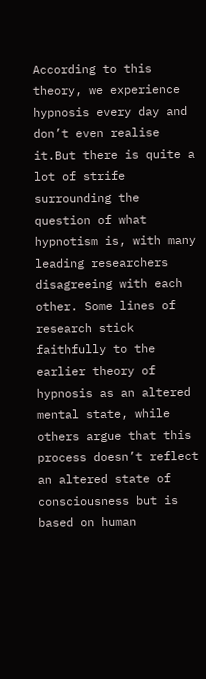According to this theory, we experience hypnosis every day and don’t even realise it.But there is quite a lot of strife surrounding the question of what hypnotism is, with many leading researchers disagreeing with each other. Some lines of research stick faithfully to the earlier theory of hypnosis as an altered mental state, while others argue that this process doesn’t reflect an altered state of consciousness but is based on human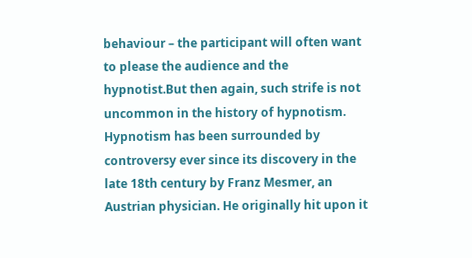behaviour – the participant will often want to please the audience and the hypnotist.But then again, such strife is not uncommon in the history of hypnotism. Hypnotism has been surrounded by controversy ever since its discovery in the late 18th century by Franz Mesmer, an Austrian physician. He originally hit upon it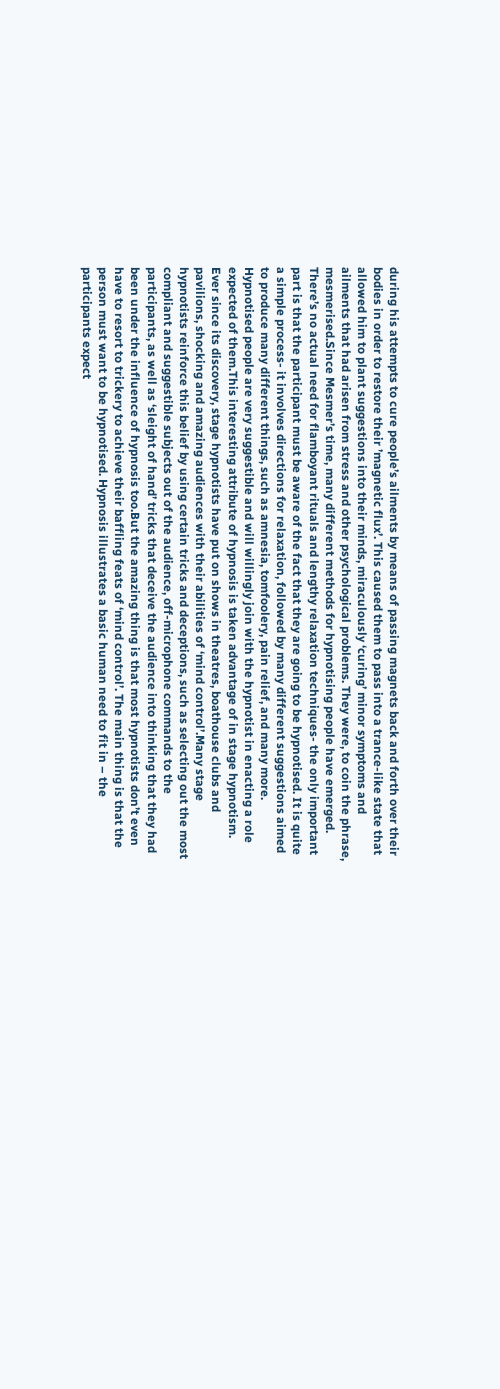during his attempts to cure people’s ailments by means of passing magnets back and forth over their bodies in order to restore their ’magnetic flux’. This caused them to pass into a trance-like state that allowed him to plant suggestions into their minds, miraculously ‘curing’ minor symptoms and ailments that had arisen from stress and other psychological problems. They were, to coin the phrase, mesmerised.Since Mesmer’s time, many different methods for hypnotising people have emerged. There’s no actual need for flamboyant rituals and lengthy relaxation techniques- the only important part is that the participant must be aware of the fact that they are going to be hypnotised. It is quite a simple process- it involves directions for relaxation, followed by many different suggestions aimed to produce many different things, such as amnesia, tomfoolery, pain relief, and many more. Hypnotised people are very suggestible and will willingly join with the hypnotist in enacting a role expected of them.This interesting attribute of hypnosis is taken advantage of in stage hypnotism. Ever since its discovery, stage hypnotists have put on shows in theatres, boathouse clubs and pavilions, shocking and amazing audiences with their abilities of ‘mind control’.Many stage hypnotists reinforce this belief by using certain tricks and deceptions, such as selecting out the most compliant and suggestible subjects out of the audience, off-microphone commands to the participants, as well as ‘sleight of hand’ tricks that deceive the audience into thinking that they had been under the influence of hypnosis too.But the amazing thing is that most hypnotists don’t even have to resort to trickery to achieve their baffling feats of ‘mind control’. The main thing is that the person must want to be hypnotised. Hypnosis illustrates a basic human need to fit in – the participants expect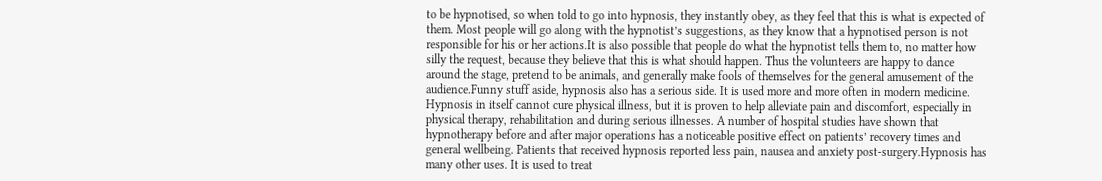to be hypnotised, so when told to go into hypnosis, they instantly obey, as they feel that this is what is expected of them. Most people will go along with the hypnotist’s suggestions, as they know that a hypnotised person is not responsible for his or her actions.It is also possible that people do what the hypnotist tells them to, no matter how silly the request, because they believe that this is what should happen. Thus the volunteers are happy to dance around the stage, pretend to be animals, and generally make fools of themselves for the general amusement of the audience.Funny stuff aside, hypnosis also has a serious side. It is used more and more often in modern medicine. Hypnosis in itself cannot cure physical illness, but it is proven to help alleviate pain and discomfort, especially in physical therapy, rehabilitation and during serious illnesses. A number of hospital studies have shown that hypnotherapy before and after major operations has a noticeable positive effect on patients’ recovery times and general wellbeing. Patients that received hypnosis reported less pain, nausea and anxiety post-surgery.Hypnosis has many other uses. It is used to treat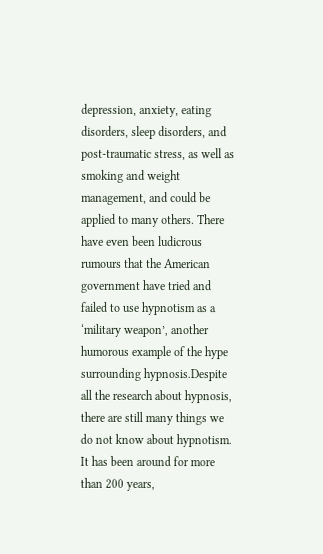depression, anxiety, eating disorders, sleep disorders, and post-traumatic stress, as well as smoking and weight management, and could be applied to many others. There have even been ludicrous rumours that the American government have tried and failed to use hypnotism as a ‘military weapon’, another humorous example of the hype surrounding hypnosis.Despite all the research about hypnosis, there are still many things we do not know about hypnotism. It has been around for more than 200 years,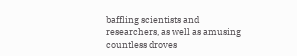baffling scientists and researchers, as well as amusing countless droves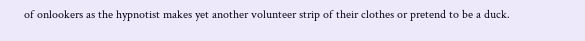of onlookers as the hypnotist makes yet another volunteer strip of their clothes or pretend to be a duck.